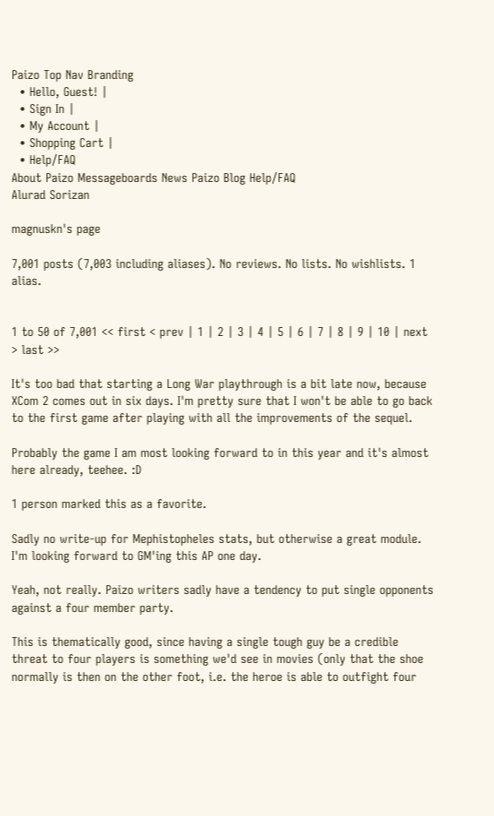Paizo Top Nav Branding
  • Hello, Guest! |
  • Sign In |
  • My Account |
  • Shopping Cart |
  • Help/FAQ
About Paizo Messageboards News Paizo Blog Help/FAQ
Alurad Sorizan

magnuskn's page

7,001 posts (7,003 including aliases). No reviews. No lists. No wishlists. 1 alias.


1 to 50 of 7,001 << first < prev | 1 | 2 | 3 | 4 | 5 | 6 | 7 | 8 | 9 | 10 | next > last >>

It's too bad that starting a Long War playthrough is a bit late now, because XCom 2 comes out in six days. I'm pretty sure that I won't be able to go back to the first game after playing with all the improvements of the sequel.

Probably the game I am most looking forward to in this year and it's almost here already, teehee. :D

1 person marked this as a favorite.

Sadly no write-up for Mephistopheles stats, but otherwise a great module. I'm looking forward to GM'ing this AP one day.

Yeah, not really. Paizo writers sadly have a tendency to put single opponents against a four member party.

This is thematically good, since having a single tough guy be a credible threat to four players is something we'd see in movies (only that the shoe normally is then on the other foot, i.e. the heroe is able to outfight four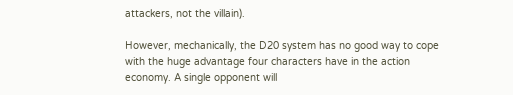attackers, not the villain).

However, mechanically, the D20 system has no good way to cope with the huge advantage four characters have in the action economy. A single opponent will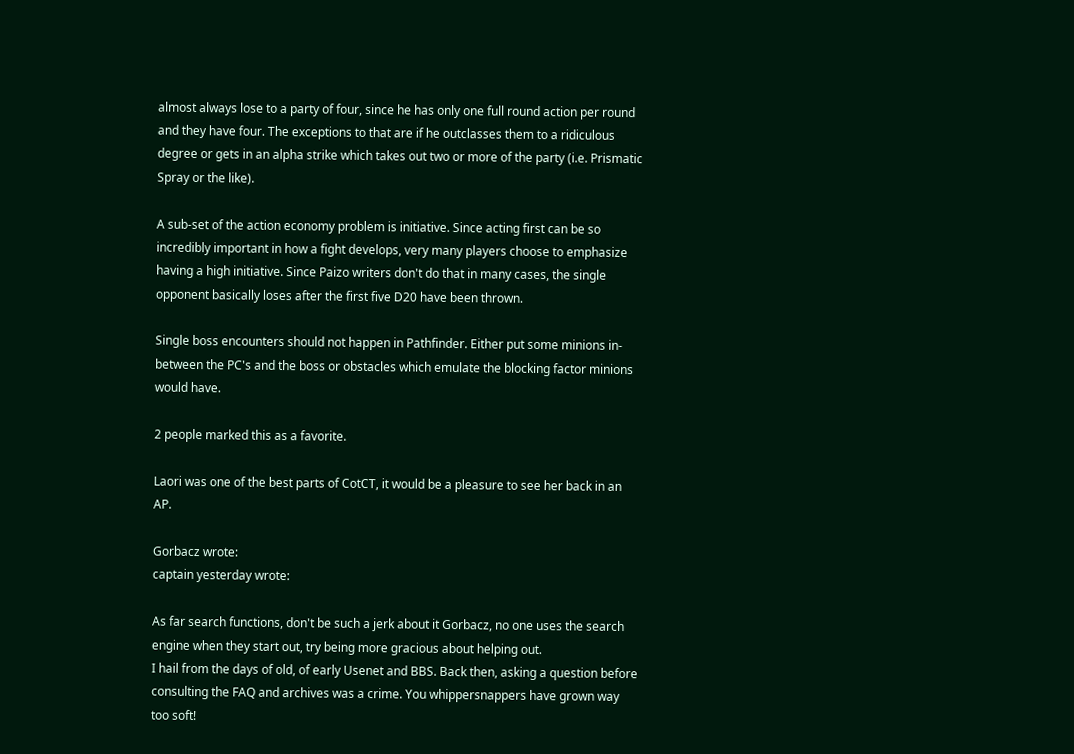almost always lose to a party of four, since he has only one full round action per round and they have four. The exceptions to that are if he outclasses them to a ridiculous degree or gets in an alpha strike which takes out two or more of the party (i.e. Prismatic Spray or the like).

A sub-set of the action economy problem is initiative. Since acting first can be so incredibly important in how a fight develops, very many players choose to emphasize having a high initiative. Since Paizo writers don't do that in many cases, the single opponent basically loses after the first five D20 have been thrown.

Single boss encounters should not happen in Pathfinder. Either put some minions in-between the PC's and the boss or obstacles which emulate the blocking factor minions would have.

2 people marked this as a favorite.

Laori was one of the best parts of CotCT, it would be a pleasure to see her back in an AP.

Gorbacz wrote:
captain yesterday wrote:

As far search functions, don't be such a jerk about it Gorbacz, no one uses the search engine when they start out, try being more gracious about helping out.
I hail from the days of old, of early Usenet and BBS. Back then, asking a question before consulting the FAQ and archives was a crime. You whippersnappers have grown way too soft!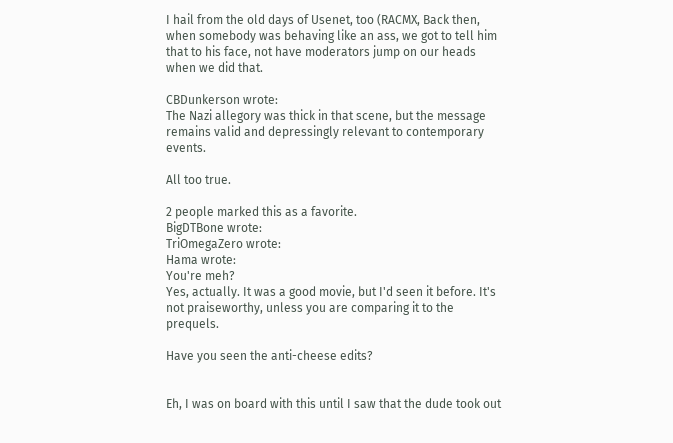I hail from the old days of Usenet, too (RACMX, Back then, when somebody was behaving like an ass, we got to tell him that to his face, not have moderators jump on our heads when we did that.

CBDunkerson wrote:
The Nazi allegory was thick in that scene, but the message remains valid and depressingly relevant to contemporary events.

All too true.

2 people marked this as a favorite.
BigDTBone wrote:
TriOmegaZero wrote:
Hama wrote:
You're meh?
Yes, actually. It was a good movie, but I'd seen it before. It's not praiseworthy, unless you are comparing it to the prequels.

Have you seen the anti-cheese edits?


Eh, I was on board with this until I saw that the dude took out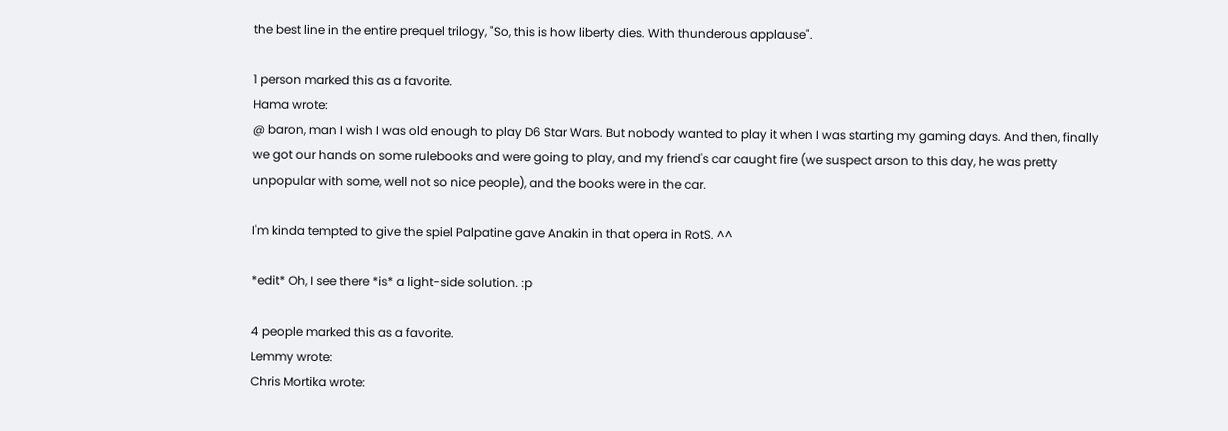the best line in the entire prequel trilogy, "So, this is how liberty dies. With thunderous applause".

1 person marked this as a favorite.
Hama wrote:
@ baron, man I wish I was old enough to play D6 Star Wars. But nobody wanted to play it when I was starting my gaming days. And then, finally we got our hands on some rulebooks and were going to play, and my friend's car caught fire (we suspect arson to this day, he was pretty unpopular with some, well not so nice people), and the books were in the car.

I'm kinda tempted to give the spiel Palpatine gave Anakin in that opera in RotS. ^^

*edit* Oh, I see there *is* a light-side solution. :p

4 people marked this as a favorite.
Lemmy wrote:
Chris Mortika wrote: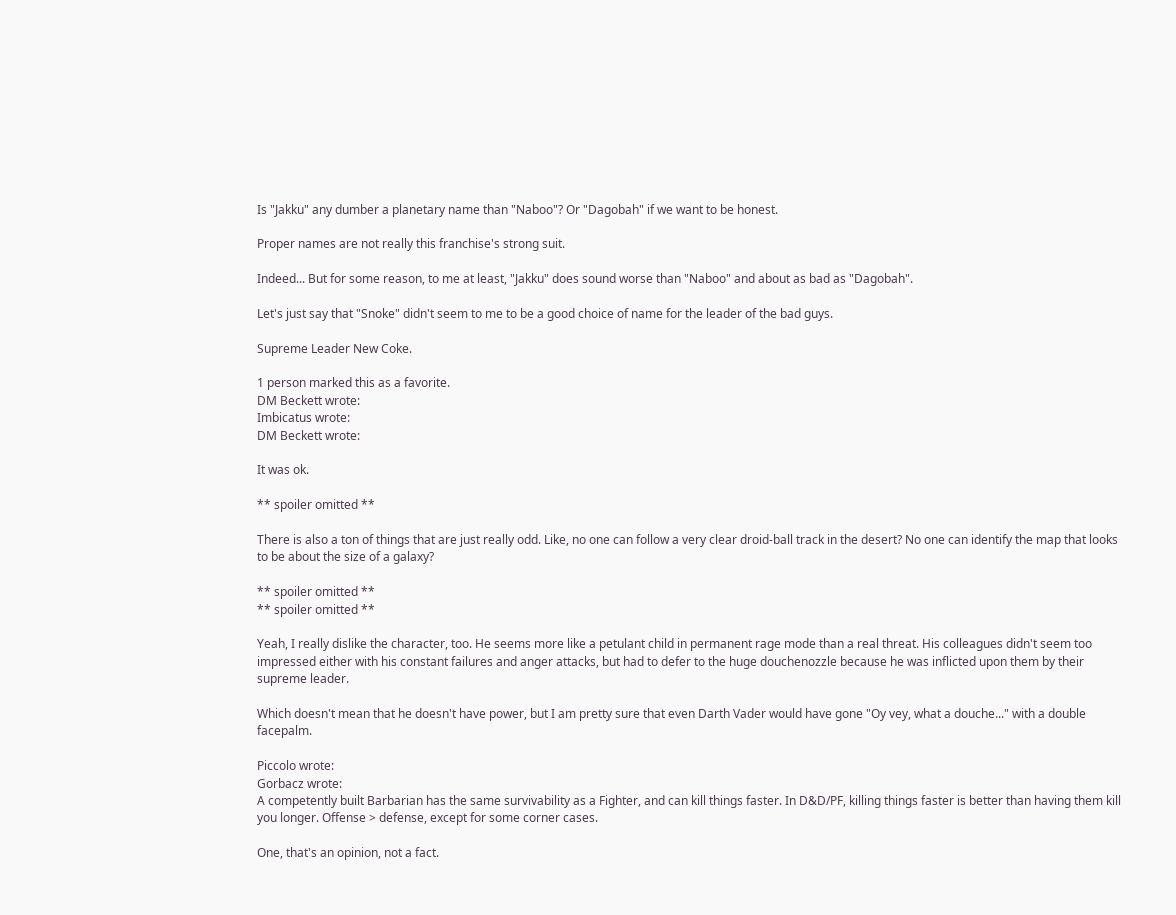Is "Jakku" any dumber a planetary name than "Naboo"? Or "Dagobah" if we want to be honest.

Proper names are not really this franchise's strong suit.

Indeed... But for some reason, to me at least, "Jakku" does sound worse than "Naboo" and about as bad as "Dagobah".

Let's just say that "Snoke" didn't seem to me to be a good choice of name for the leader of the bad guys.

Supreme Leader New Coke.

1 person marked this as a favorite.
DM Beckett wrote:
Imbicatus wrote:
DM Beckett wrote:

It was ok.

** spoiler omitted **

There is also a ton of things that are just really odd. Like, no one can follow a very clear droid-ball track in the desert? No one can identify the map that looks to be about the size of a galaxy?

** spoiler omitted **
** spoiler omitted **

Yeah, I really dislike the character, too. He seems more like a petulant child in permanent rage mode than a real threat. His colleagues didn't seem too impressed either with his constant failures and anger attacks, but had to defer to the huge douchenozzle because he was inflicted upon them by their supreme leader.

Which doesn't mean that he doesn't have power, but I am pretty sure that even Darth Vader would have gone "Oy vey, what a douche..." with a double facepalm.

Piccolo wrote:
Gorbacz wrote:
A competently built Barbarian has the same survivability as a Fighter, and can kill things faster. In D&D/PF, killing things faster is better than having them kill you longer. Offense > defense, except for some corner cases.

One, that's an opinion, not a fact.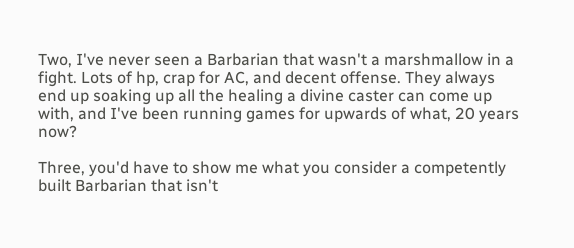Two, I've never seen a Barbarian that wasn't a marshmallow in a fight. Lots of hp, crap for AC, and decent offense. They always end up soaking up all the healing a divine caster can come up with, and I've been running games for upwards of what, 20 years now?

Three, you'd have to show me what you consider a competently built Barbarian that isn't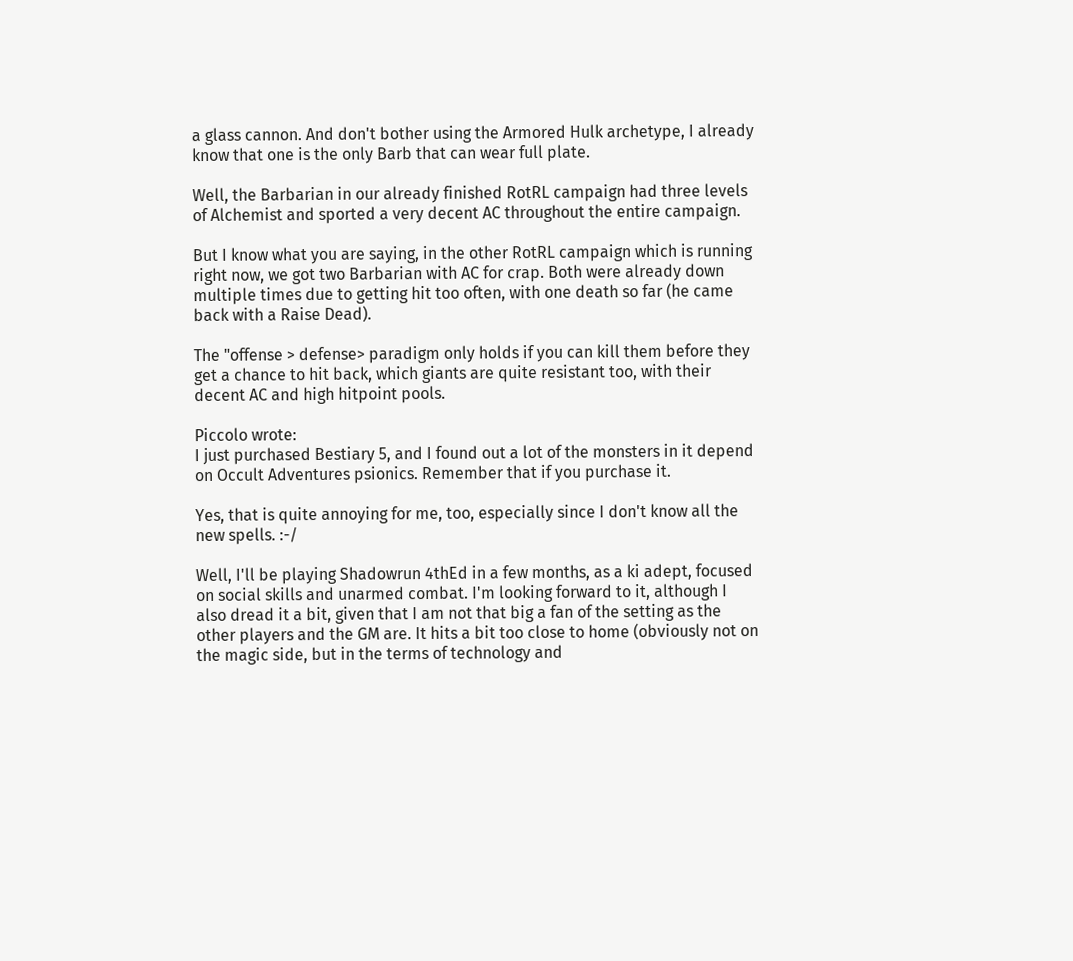a glass cannon. And don't bother using the Armored Hulk archetype, I already know that one is the only Barb that can wear full plate.

Well, the Barbarian in our already finished RotRL campaign had three levels of Alchemist and sported a very decent AC throughout the entire campaign.

But I know what you are saying, in the other RotRL campaign which is running right now, we got two Barbarian with AC for crap. Both were already down multiple times due to getting hit too often, with one death so far (he came back with a Raise Dead).

The "offense > defense> paradigm only holds if you can kill them before they get a chance to hit back, which giants are quite resistant too, with their decent AC and high hitpoint pools.

Piccolo wrote:
I just purchased Bestiary 5, and I found out a lot of the monsters in it depend on Occult Adventures psionics. Remember that if you purchase it.

Yes, that is quite annoying for me, too, especially since I don't know all the new spells. :-/

Well, I'll be playing Shadowrun 4thEd in a few months, as a ki adept, focused on social skills and unarmed combat. I'm looking forward to it, although I also dread it a bit, given that I am not that big a fan of the setting as the other players and the GM are. It hits a bit too close to home (obviously not on the magic side, but in the terms of technology and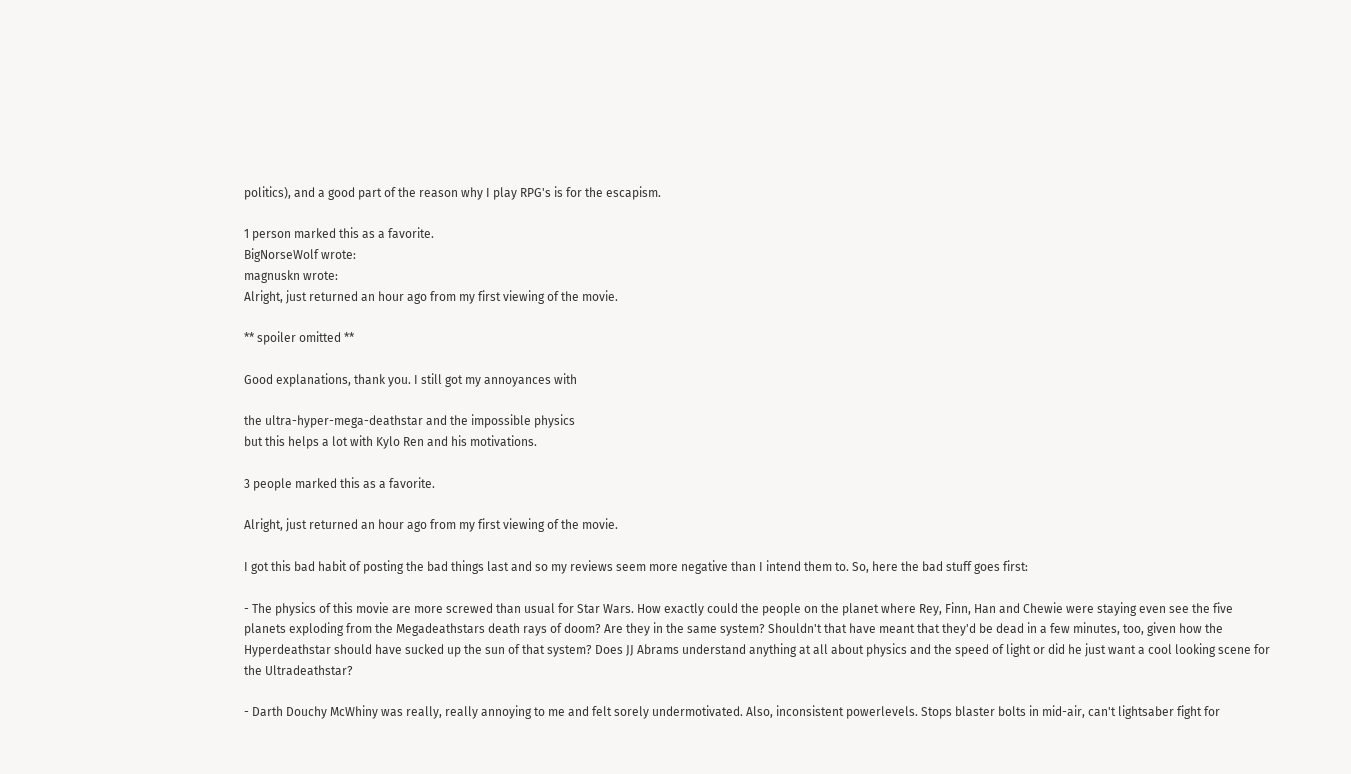politics), and a good part of the reason why I play RPG's is for the escapism.

1 person marked this as a favorite.
BigNorseWolf wrote:
magnuskn wrote:
Alright, just returned an hour ago from my first viewing of the movie.

** spoiler omitted **

Good explanations, thank you. I still got my annoyances with

the ultra-hyper-mega-deathstar and the impossible physics
but this helps a lot with Kylo Ren and his motivations.

3 people marked this as a favorite.

Alright, just returned an hour ago from my first viewing of the movie.

I got this bad habit of posting the bad things last and so my reviews seem more negative than I intend them to. So, here the bad stuff goes first:

- The physics of this movie are more screwed than usual for Star Wars. How exactly could the people on the planet where Rey, Finn, Han and Chewie were staying even see the five planets exploding from the Megadeathstars death rays of doom? Are they in the same system? Shouldn't that have meant that they'd be dead in a few minutes, too, given how the Hyperdeathstar should have sucked up the sun of that system? Does JJ Abrams understand anything at all about physics and the speed of light or did he just want a cool looking scene for the Ultradeathstar?

- Darth Douchy McWhiny was really, really annoying to me and felt sorely undermotivated. Also, inconsistent powerlevels. Stops blaster bolts in mid-air, can't lightsaber fight for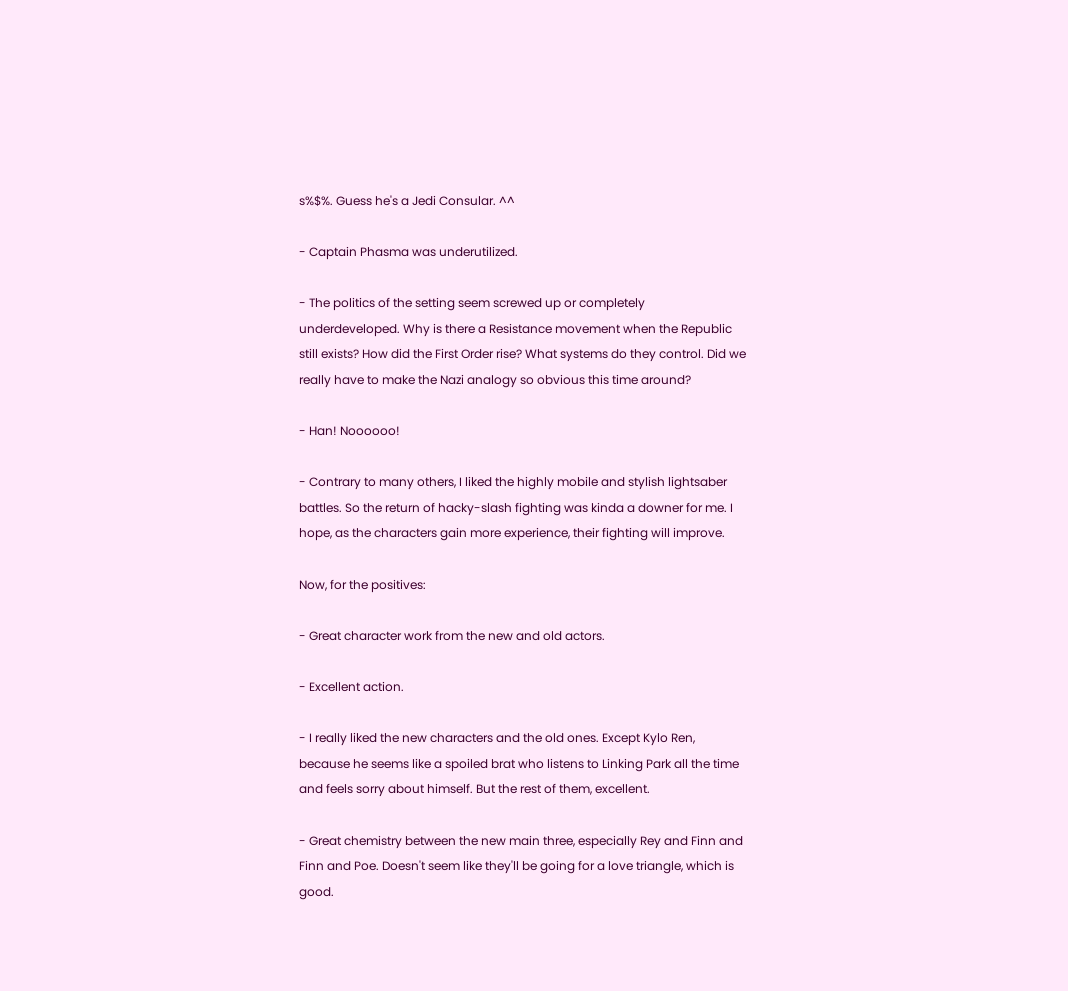s%$%. Guess he's a Jedi Consular. ^^

- Captain Phasma was underutilized.

- The politics of the setting seem screwed up or completely underdeveloped. Why is there a Resistance movement when the Republic still exists? How did the First Order rise? What systems do they control. Did we really have to make the Nazi analogy so obvious this time around?

- Han! Noooooo!

- Contrary to many others, I liked the highly mobile and stylish lightsaber battles. So the return of hacky-slash fighting was kinda a downer for me. I hope, as the characters gain more experience, their fighting will improve.

Now, for the positives:

- Great character work from the new and old actors.

- Excellent action.

- I really liked the new characters and the old ones. Except Kylo Ren, because he seems like a spoiled brat who listens to Linking Park all the time and feels sorry about himself. But the rest of them, excellent.

- Great chemistry between the new main three, especially Rey and Finn and Finn and Poe. Doesn't seem like they'll be going for a love triangle, which is good.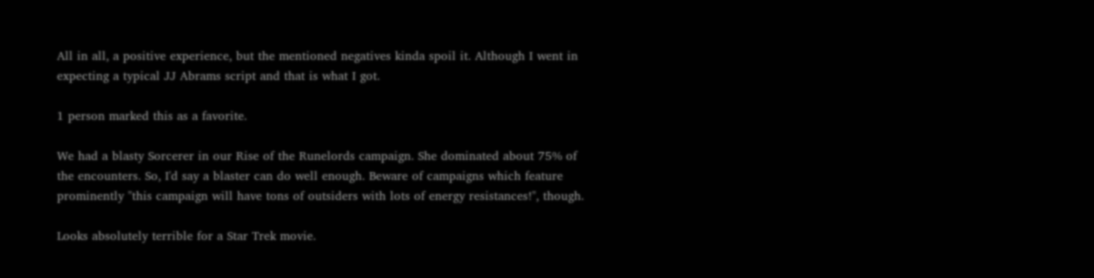All in all, a positive experience, but the mentioned negatives kinda spoil it. Although I went in expecting a typical JJ Abrams script and that is what I got.

1 person marked this as a favorite.

We had a blasty Sorcerer in our Rise of the Runelords campaign. She dominated about 75% of the encounters. So, I'd say a blaster can do well enough. Beware of campaigns which feature prominently "this campaign will have tons of outsiders with lots of energy resistances!", though.

Looks absolutely terrible for a Star Trek movie.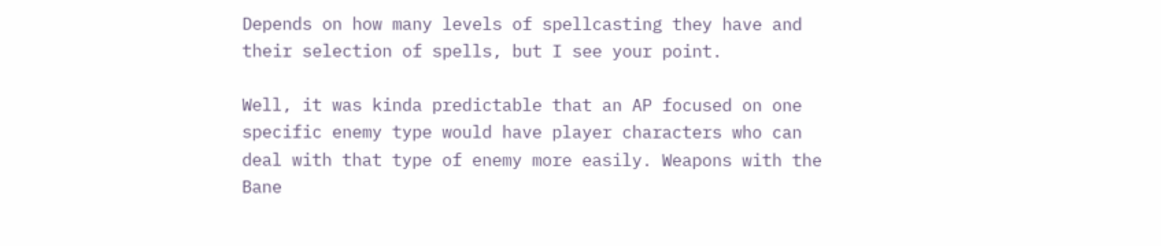Depends on how many levels of spellcasting they have and their selection of spells, but I see your point.

Well, it was kinda predictable that an AP focused on one specific enemy type would have player characters who can deal with that type of enemy more easily. Weapons with the Bane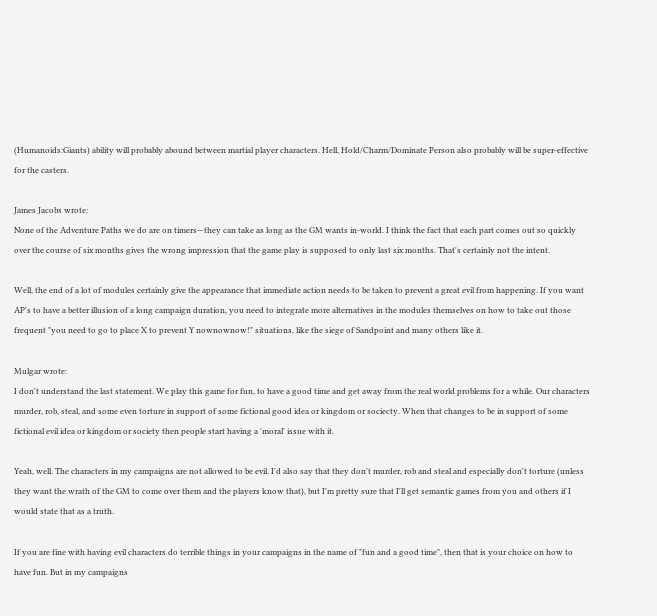(Humanoids:Giants) ability will probably abound between martial player characters. Hell, Hold/Charm/Dominate Person also probably will be super-effective for the casters.

James Jacobs wrote:
None of the Adventure Paths we do are on timers—they can take as long as the GM wants in-world. I think the fact that each part comes out so quickly over the course of six months gives the wrong impression that the game play is supposed to only last six months. That's certainly not the intent.

Well, the end of a lot of modules certainly give the appearance that immediate action needs to be taken to prevent a great evil from happening. If you want AP's to have a better illusion of a long campaign duration, you need to integrate more alternatives in the modules themselves on how to take out those frequent "you need to go to place X to prevent Y nownownow!" situations, like the siege of Sandpoint and many others like it.

Mulgar wrote:
I don't understand the last statement. We play this game for fun, to have a good time and get away from the real world problems for a while. Our characters murder, rob, steal, and some even torture in support of some fictional good idea or kingdom or sociecty. When that changes to be in support of some fictional evil idea or kingdom or society then people start having a 'moral' issue with it.

Yeah, well. The characters in my campaigns are not allowed to be evil. I'd also say that they don't murder, rob and steal and especially don't torture (unless they want the wrath of the GM to come over them and the players know that), but I'm pretty sure that I'll get semantic games from you and others if I would state that as a truth.

If you are fine with having evil characters do terrible things in your campaigns in the name of "fun and a good time", then that is your choice on how to have fun. But in my campaigns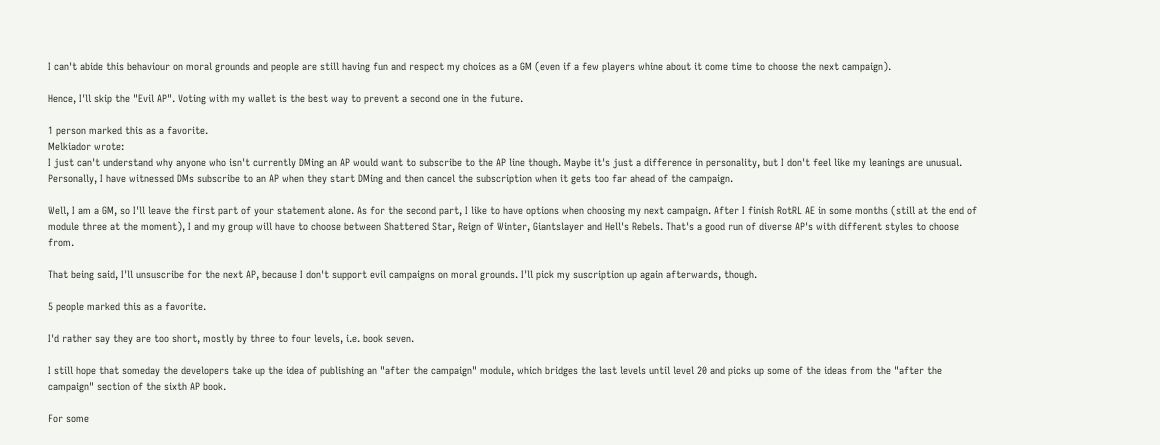I can't abide this behaviour on moral grounds and people are still having fun and respect my choices as a GM (even if a few players whine about it come time to choose the next campaign).

Hence, I'll skip the "Evil AP". Voting with my wallet is the best way to prevent a second one in the future.

1 person marked this as a favorite.
Melkiador wrote:
I just can't understand why anyone who isn't currently DMing an AP would want to subscribe to the AP line though. Maybe it's just a difference in personality, but I don't feel like my leanings are unusual. Personally, I have witnessed DMs subscribe to an AP when they start DMing and then cancel the subscription when it gets too far ahead of the campaign.

Well, I am a GM, so I'll leave the first part of your statement alone. As for the second part, I like to have options when choosing my next campaign. After I finish RotRL AE in some months (still at the end of module three at the moment), I and my group will have to choose between Shattered Star, Reign of Winter, Giantslayer and Hell's Rebels. That's a good run of diverse AP's with different styles to choose from.

That being said, I'll unsuscribe for the next AP, because I don't support evil campaigns on moral grounds. I'll pick my suscription up again afterwards, though.

5 people marked this as a favorite.

I'd rather say they are too short, mostly by three to four levels, i.e. book seven.

I still hope that someday the developers take up the idea of publishing an "after the campaign" module, which bridges the last levels until level 20 and picks up some of the ideas from the "after the campaign" section of the sixth AP book.

For some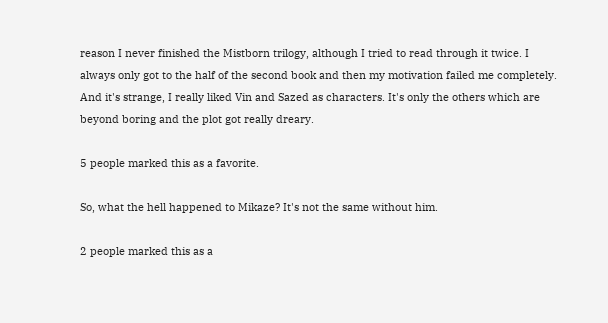reason I never finished the Mistborn trilogy, although I tried to read through it twice. I always only got to the half of the second book and then my motivation failed me completely. And it's strange, I really liked Vin and Sazed as characters. It's only the others which are beyond boring and the plot got really dreary.

5 people marked this as a favorite.

So, what the hell happened to Mikaze? It's not the same without him.

2 people marked this as a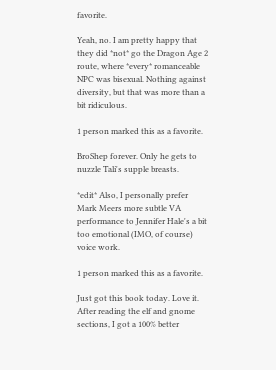favorite.

Yeah, no. I am pretty happy that they did *not* go the Dragon Age 2 route, where *every* romanceable NPC was bisexual. Nothing against diversity, but that was more than a bit ridiculous.

1 person marked this as a favorite.

BroShep forever. Only he gets to nuzzle Tali's supple breasts.

*edit* Also, I personally prefer Mark Meers more subtle VA performance to Jennifer Hale's a bit too emotional (IMO, of course) voice work.

1 person marked this as a favorite.

Just got this book today. Love it. After reading the elf and gnome sections, I got a 100% better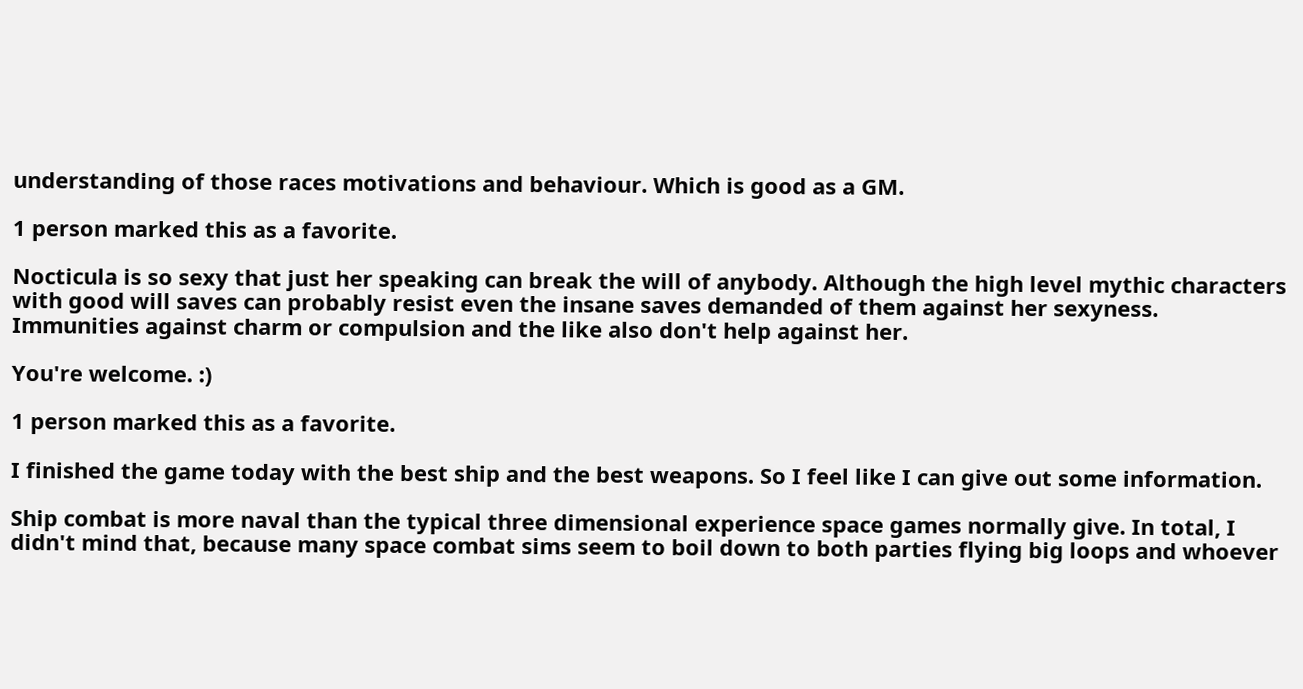understanding of those races motivations and behaviour. Which is good as a GM.

1 person marked this as a favorite.

Nocticula is so sexy that just her speaking can break the will of anybody. Although the high level mythic characters with good will saves can probably resist even the insane saves demanded of them against her sexyness. Immunities against charm or compulsion and the like also don't help against her.

You're welcome. :)

1 person marked this as a favorite.

I finished the game today with the best ship and the best weapons. So I feel like I can give out some information.

Ship combat is more naval than the typical three dimensional experience space games normally give. In total, I didn't mind that, because many space combat sims seem to boil down to both parties flying big loops and whoever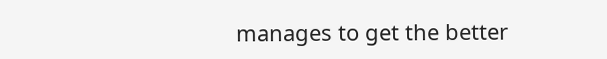manages to get the better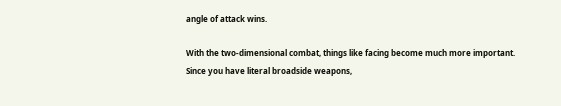angle of attack wins.

With the two-dimensional combat, things like facing become much more important. Since you have literal broadside weapons,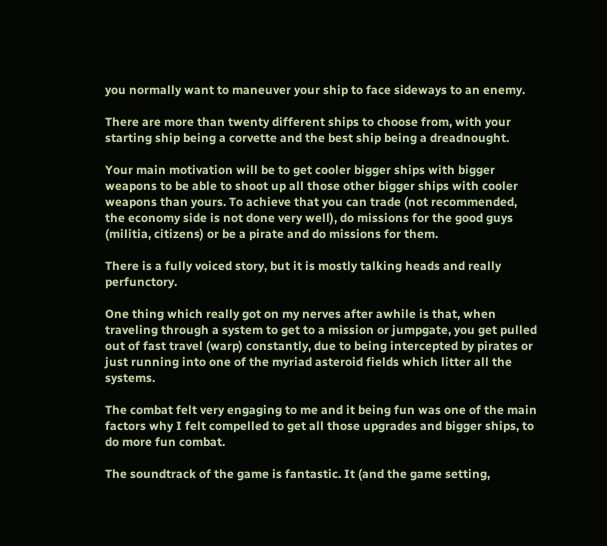you normally want to maneuver your ship to face sideways to an enemy.

There are more than twenty different ships to choose from, with your starting ship being a corvette and the best ship being a dreadnought.

Your main motivation will be to get cooler bigger ships with bigger weapons to be able to shoot up all those other bigger ships with cooler weapons than yours. To achieve that you can trade (not recommended, the economy side is not done very well), do missions for the good guys (militia, citizens) or be a pirate and do missions for them.

There is a fully voiced story, but it is mostly talking heads and really perfunctory.

One thing which really got on my nerves after awhile is that, when traveling through a system to get to a mission or jumpgate, you get pulled out of fast travel (warp) constantly, due to being intercepted by pirates or just running into one of the myriad asteroid fields which litter all the systems.

The combat felt very engaging to me and it being fun was one of the main factors why I felt compelled to get all those upgrades and bigger ships, to do more fun combat.

The soundtrack of the game is fantastic. It (and the game setting,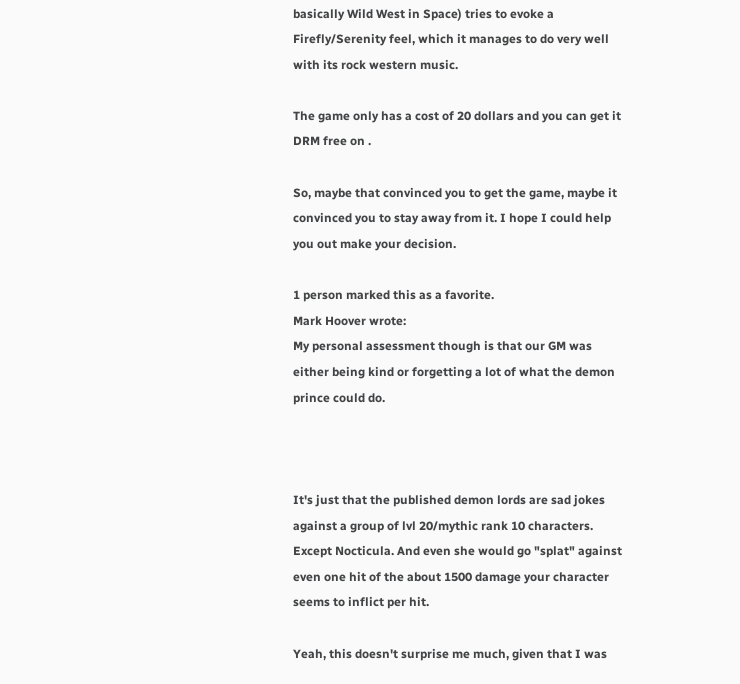basically Wild West in Space) tries to evoke a Firefly/Serenity feel, which it manages to do very well with its rock western music.

The game only has a cost of 20 dollars and you can get it DRM free on .

So, maybe that convinced you to get the game, maybe it convinced you to stay away from it. I hope I could help you out make your decision.

1 person marked this as a favorite.
Mark Hoover wrote:
My personal assessment though is that our GM was either being kind or forgetting a lot of what the demon prince could do.



It's just that the published demon lords are sad jokes against a group of lvl 20/mythic rank 10 characters. Except Nocticula. And even she would go "splat" against even one hit of the about 1500 damage your character seems to inflict per hit.

Yeah, this doesn't surprise me much, given that I was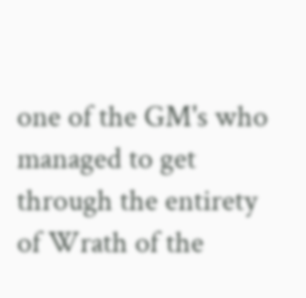one of the GM's who managed to get through the entirety of Wrath of the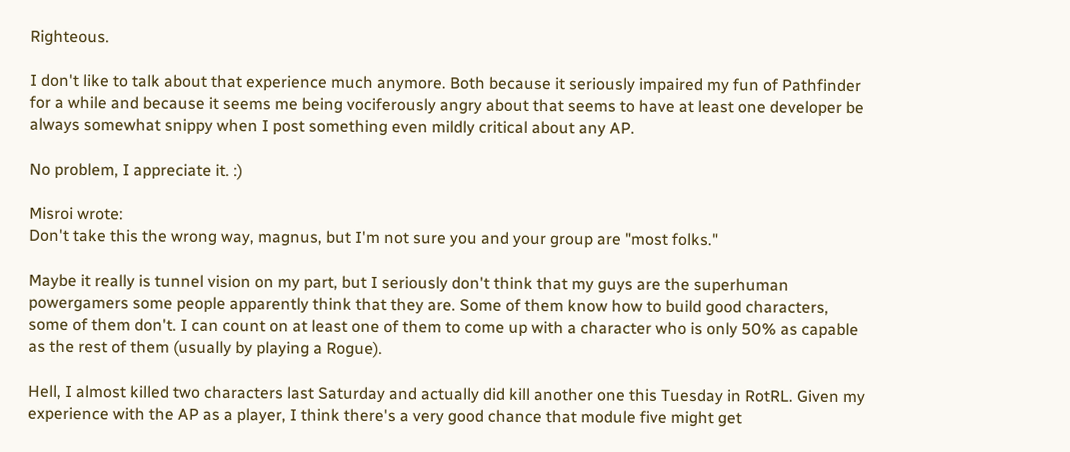Righteous.

I don't like to talk about that experience much anymore. Both because it seriously impaired my fun of Pathfinder for a while and because it seems me being vociferously angry about that seems to have at least one developer be always somewhat snippy when I post something even mildly critical about any AP.

No problem, I appreciate it. :)

Misroi wrote:
Don't take this the wrong way, magnus, but I'm not sure you and your group are "most folks."

Maybe it really is tunnel vision on my part, but I seriously don't think that my guys are the superhuman powergamers some people apparently think that they are. Some of them know how to build good characters, some of them don't. I can count on at least one of them to come up with a character who is only 50% as capable as the rest of them (usually by playing a Rogue).

Hell, I almost killed two characters last Saturday and actually did kill another one this Tuesday in RotRL. Given my experience with the AP as a player, I think there's a very good chance that module five might get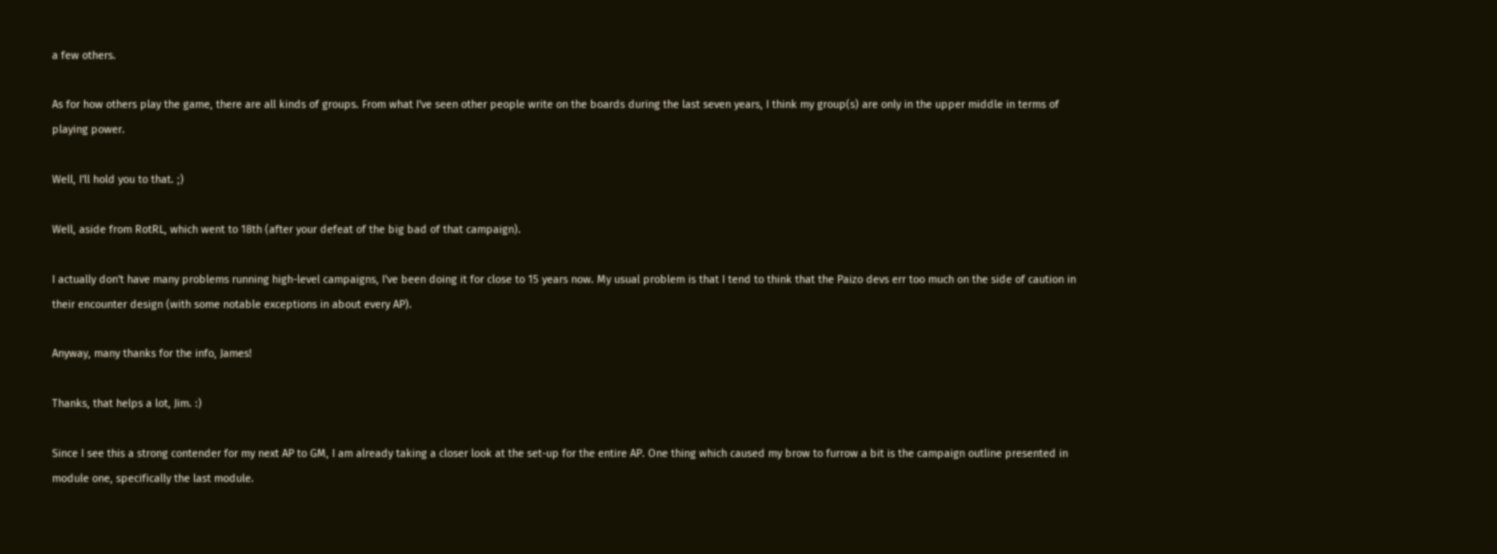a few others.

As for how others play the game, there are all kinds of groups. From what I've seen other people write on the boards during the last seven years, I think my group(s) are only in the upper middle in terms of playing power.

Well, I'll hold you to that. ;)

Well, aside from RotRL, which went to 18th (after your defeat of the big bad of that campaign).

I actually don't have many problems running high-level campaigns, I've been doing it for close to 15 years now. My usual problem is that I tend to think that the Paizo devs err too much on the side of caution in their encounter design (with some notable exceptions in about every AP).

Anyway, many thanks for the info, James!

Thanks, that helps a lot, Jim. :)

Since I see this a strong contender for my next AP to GM, I am already taking a closer look at the set-up for the entire AP. One thing which caused my brow to furrow a bit is the campaign outline presented in module one, specifically the last module.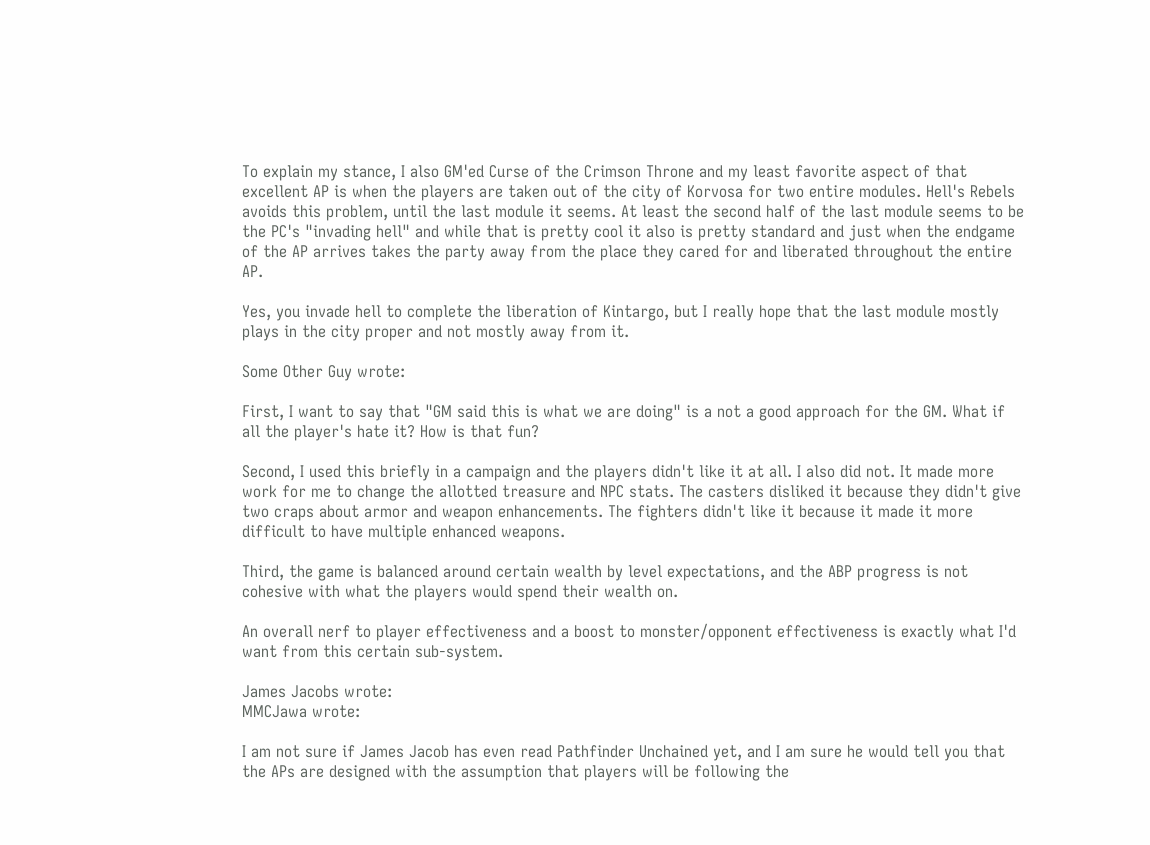To explain my stance, I also GM'ed Curse of the Crimson Throne and my least favorite aspect of that excellent AP is when the players are taken out of the city of Korvosa for two entire modules. Hell's Rebels avoids this problem, until the last module it seems. At least the second half of the last module seems to be the PC's "invading hell" and while that is pretty cool it also is pretty standard and just when the endgame of the AP arrives takes the party away from the place they cared for and liberated throughout the entire AP.

Yes, you invade hell to complete the liberation of Kintargo, but I really hope that the last module mostly plays in the city proper and not mostly away from it.

Some Other Guy wrote:

First, I want to say that "GM said this is what we are doing" is a not a good approach for the GM. What if all the player's hate it? How is that fun?

Second, I used this briefly in a campaign and the players didn't like it at all. I also did not. It made more work for me to change the allotted treasure and NPC stats. The casters disliked it because they didn't give two craps about armor and weapon enhancements. The fighters didn't like it because it made it more difficult to have multiple enhanced weapons.

Third, the game is balanced around certain wealth by level expectations, and the ABP progress is not cohesive with what the players would spend their wealth on.

An overall nerf to player effectiveness and a boost to monster/opponent effectiveness is exactly what I'd want from this certain sub-system.

James Jacobs wrote:
MMCJawa wrote:

I am not sure if James Jacob has even read Pathfinder Unchained yet, and I am sure he would tell you that the APs are designed with the assumption that players will be following the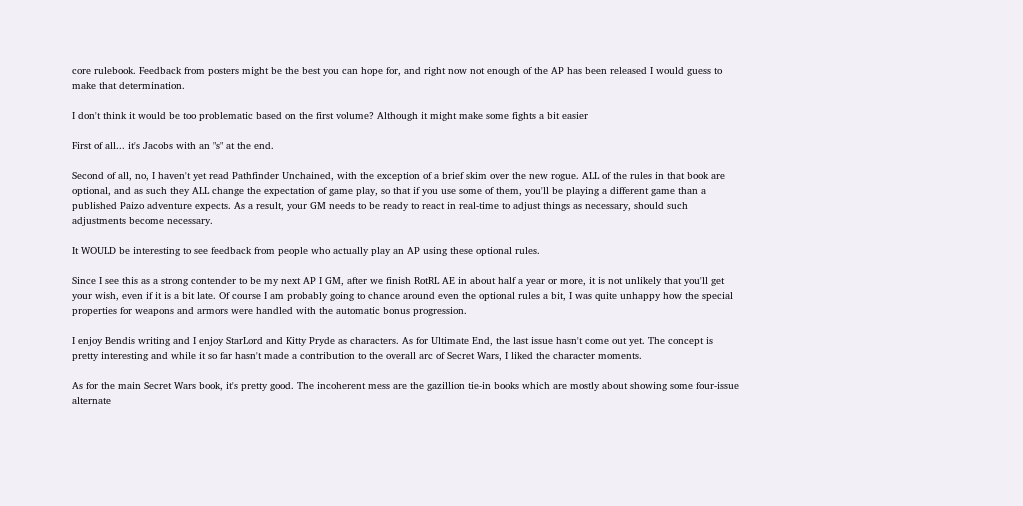core rulebook. Feedback from posters might be the best you can hope for, and right now not enough of the AP has been released I would guess to make that determination.

I don't think it would be too problematic based on the first volume? Although it might make some fights a bit easier

First of all... it's Jacobs with an "s" at the end.

Second of all, no, I haven't yet read Pathfinder Unchained, with the exception of a brief skim over the new rogue. ALL of the rules in that book are optional, and as such they ALL change the expectation of game play, so that if you use some of them, you'll be playing a different game than a published Paizo adventure expects. As a result, your GM needs to be ready to react in real-time to adjust things as necessary, should such adjustments become necessary.

It WOULD be interesting to see feedback from people who actually play an AP using these optional rules.

Since I see this as a strong contender to be my next AP I GM, after we finish RotRL AE in about half a year or more, it is not unlikely that you'll get your wish, even if it is a bit late. Of course I am probably going to chance around even the optional rules a bit, I was quite unhappy how the special properties for weapons and armors were handled with the automatic bonus progression.

I enjoy Bendis writing and I enjoy StarLord and Kitty Pryde as characters. As for Ultimate End, the last issue hasn't come out yet. The concept is pretty interesting and while it so far hasn't made a contribution to the overall arc of Secret Wars, I liked the character moments.

As for the main Secret Wars book, it's pretty good. The incoherent mess are the gazillion tie-in books which are mostly about showing some four-issue alternate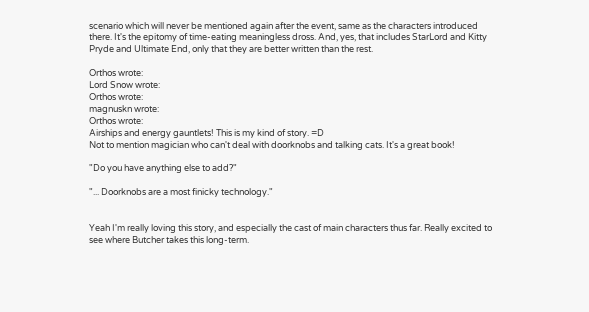scenario which will never be mentioned again after the event, same as the characters introduced there. It's the epitomy of time-eating meaningless dross. And, yes, that includes StarLord and Kitty Pryde and Ultimate End, only that they are better written than the rest.

Orthos wrote:
Lord Snow wrote:
Orthos wrote:
magnuskn wrote:
Orthos wrote:
Airships and energy gauntlets! This is my kind of story. =D
Not to mention magician who can't deal with doorknobs and talking cats. It's a great book!

"Do you have anything else to add?"

"... Doorknobs are a most finicky technology."


Yeah I'm really loving this story, and especially the cast of main characters thus far. Really excited to see where Butcher takes this long-term.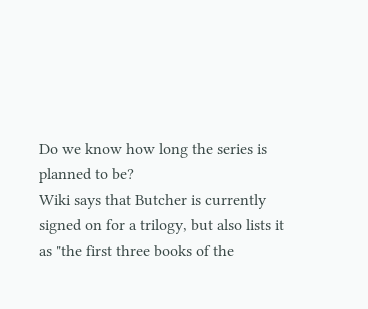Do we know how long the series is planned to be?
Wiki says that Butcher is currently signed on for a trilogy, but also lists it as "the first three books of the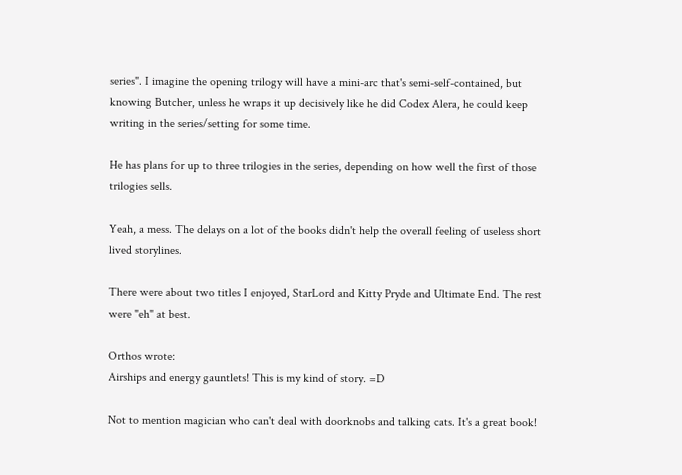series". I imagine the opening trilogy will have a mini-arc that's semi-self-contained, but knowing Butcher, unless he wraps it up decisively like he did Codex Alera, he could keep writing in the series/setting for some time.

He has plans for up to three trilogies in the series, depending on how well the first of those trilogies sells.

Yeah, a mess. The delays on a lot of the books didn't help the overall feeling of useless short lived storylines.

There were about two titles I enjoyed, StarLord and Kitty Pryde and Ultimate End. The rest were "eh" at best.

Orthos wrote:
Airships and energy gauntlets! This is my kind of story. =D

Not to mention magician who can't deal with doorknobs and talking cats. It's a great book!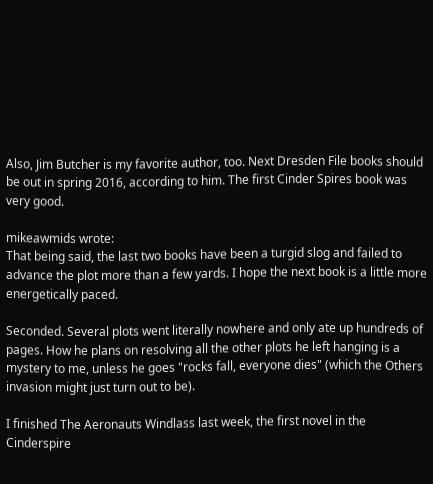Also, Jim Butcher is my favorite author, too. Next Dresden File books should be out in spring 2016, according to him. The first Cinder Spires book was very good.

mikeawmids wrote:
That being said, the last two books have been a turgid slog and failed to advance the plot more than a few yards. I hope the next book is a little more energetically paced.

Seconded. Several plots went literally nowhere and only ate up hundreds of pages. How he plans on resolving all the other plots he left hanging is a mystery to me, unless he goes "rocks fall, everyone dies" (which the Others invasion might just turn out to be).

I finished The Aeronauts Windlass last week, the first novel in the Cinderspire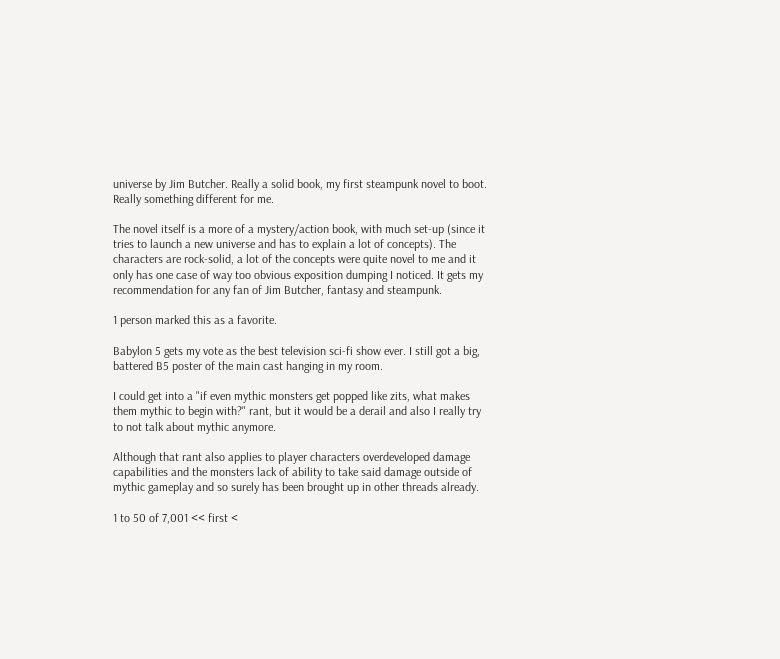universe by Jim Butcher. Really a solid book, my first steampunk novel to boot. Really something different for me.

The novel itself is a more of a mystery/action book, with much set-up (since it tries to launch a new universe and has to explain a lot of concepts). The characters are rock-solid, a lot of the concepts were quite novel to me and it only has one case of way too obvious exposition dumping I noticed. It gets my recommendation for any fan of Jim Butcher, fantasy and steampunk.

1 person marked this as a favorite.

Babylon 5 gets my vote as the best television sci-fi show ever. I still got a big, battered B5 poster of the main cast hanging in my room.

I could get into a "if even mythic monsters get popped like zits, what makes them mythic to begin with?" rant, but it would be a derail and also I really try to not talk about mythic anymore.

Although that rant also applies to player characters overdeveloped damage capabilities and the monsters lack of ability to take said damage outside of mythic gameplay and so surely has been brought up in other threads already.

1 to 50 of 7,001 << first <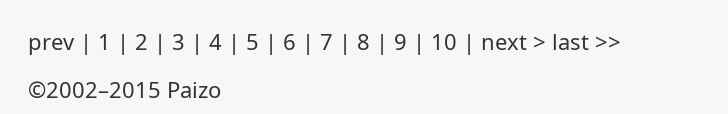prev | 1 | 2 | 3 | 4 | 5 | 6 | 7 | 8 | 9 | 10 | next > last >>

©2002–2015 Paizo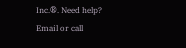Inc.®. Need help? Email or call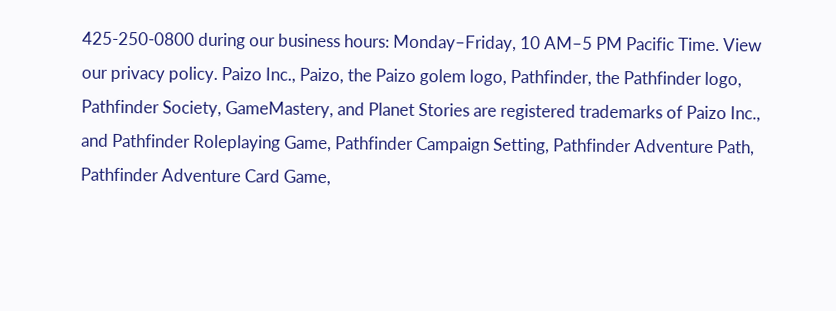425-250-0800 during our business hours: Monday–Friday, 10 AM–5 PM Pacific Time. View our privacy policy. Paizo Inc., Paizo, the Paizo golem logo, Pathfinder, the Pathfinder logo, Pathfinder Society, GameMastery, and Planet Stories are registered trademarks of Paizo Inc., and Pathfinder Roleplaying Game, Pathfinder Campaign Setting, Pathfinder Adventure Path, Pathfinder Adventure Card Game,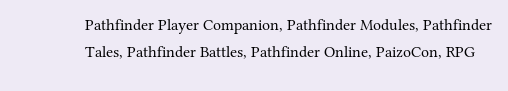Pathfinder Player Companion, Pathfinder Modules, Pathfinder Tales, Pathfinder Battles, Pathfinder Online, PaizoCon, RPG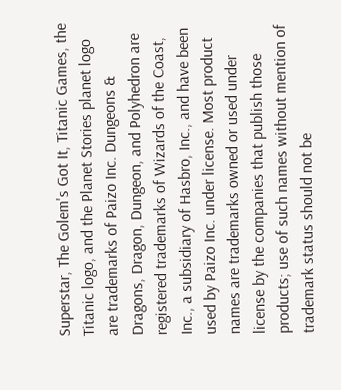Superstar, The Golem's Got It, Titanic Games, the Titanic logo, and the Planet Stories planet logo are trademarks of Paizo Inc. Dungeons & Dragons, Dragon, Dungeon, and Polyhedron are registered trademarks of Wizards of the Coast, Inc., a subsidiary of Hasbro, Inc., and have been used by Paizo Inc. under license. Most product names are trademarks owned or used under license by the companies that publish those products; use of such names without mention of trademark status should not be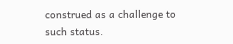construed as a challenge to such status.